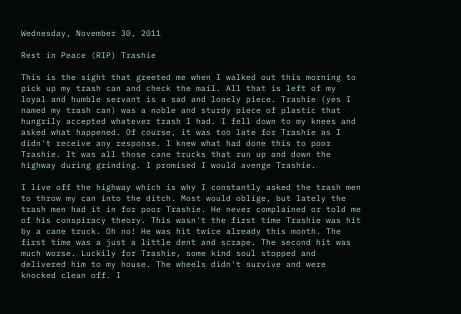Wednesday, November 30, 2011

Rest in Peace (RIP) Trashie

This is the sight that greeted me when I walked out this morning to pick up my trash can and check the mail. All that is left of my loyal and humble servant is a sad and lonely piece. Trashie (yes I named my trash can) was a noble and sturdy piece of plastic that hungrily accepted whatever trash I had. I fell down to my knees and asked what happened. Of course, it was too late for Trashie as I didn't receive any response. I knew what had done this to poor Trashie. It was all those cane trucks that run up and down the highway during grinding. I promised I would avenge Trashie.

I live off the highway which is why I constantly asked the trash men to throw my can into the ditch. Most would oblige, but lately the trash men had it in for poor Trashie. He never complained or told me of his conspiracy theory. This wasn't the first time Trashie was hit by a cane truck. Oh no! He was hit twice already this month. The first time was a just a little dent and scrape. The second hit was much worse. Luckily for Trashie, some kind soul stopped and delivered him to my house. The wheels didn't survive and were knocked clean off. I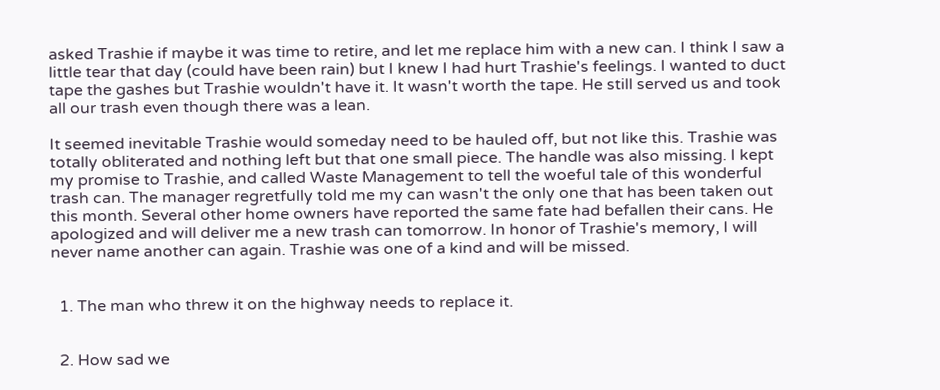asked Trashie if maybe it was time to retire, and let me replace him with a new can. I think I saw a little tear that day (could have been rain) but I knew I had hurt Trashie's feelings. I wanted to duct tape the gashes but Trashie wouldn't have it. It wasn't worth the tape. He still served us and took all our trash even though there was a lean.

It seemed inevitable Trashie would someday need to be hauled off, but not like this. Trashie was totally obliterated and nothing left but that one small piece. The handle was also missing. I kept my promise to Trashie, and called Waste Management to tell the woeful tale of this wonderful trash can. The manager regretfully told me my can wasn't the only one that has been taken out this month. Several other home owners have reported the same fate had befallen their cans. He apologized and will deliver me a new trash can tomorrow. In honor of Trashie's memory, I will never name another can again. Trashie was one of a kind and will be missed.


  1. The man who threw it on the highway needs to replace it.


  2. How sad we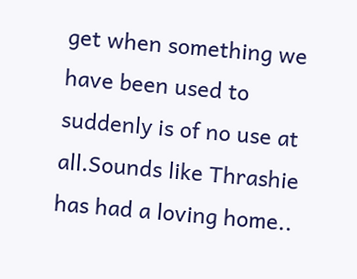get when something we have been used to suddenly is of no use at all.Sounds like Thrashie has had a loving home..